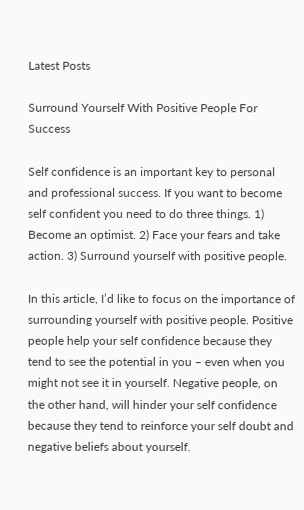Latest Posts

Surround Yourself With Positive People For Success

Self confidence is an important key to personal and professional success. If you want to become self confident you need to do three things. 1) Become an optimist. 2) Face your fears and take action. 3) Surround yourself with positive people.

In this article, I’d like to focus on the importance of surrounding yourself with positive people. Positive people help your self confidence because they tend to see the potential in you – even when you might not see it in yourself. Negative people, on the other hand, will hinder your self confidence because they tend to reinforce your self doubt and negative beliefs about yourself.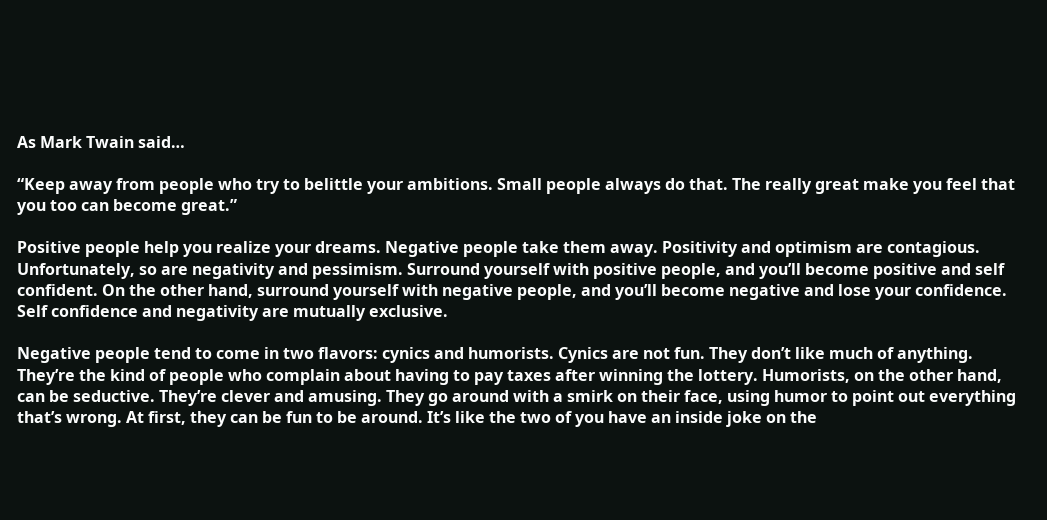As Mark Twain said…

“Keep away from people who try to belittle your ambitions. Small people always do that. The really great make you feel that you too can become great.”

Positive people help you realize your dreams. Negative people take them away. Positivity and optimism are contagious. Unfortunately, so are negativity and pessimism. Surround yourself with positive people, and you’ll become positive and self confident. On the other hand, surround yourself with negative people, and you’ll become negative and lose your confidence. Self confidence and negativity are mutually exclusive.

Negative people tend to come in two flavors: cynics and humorists. Cynics are not fun. They don’t like much of anything. They’re the kind of people who complain about having to pay taxes after winning the lottery. Humorists, on the other hand, can be seductive. They’re clever and amusing. They go around with a smirk on their face, using humor to point out everything that’s wrong. At first, they can be fun to be around. It’s like the two of you have an inside joke on the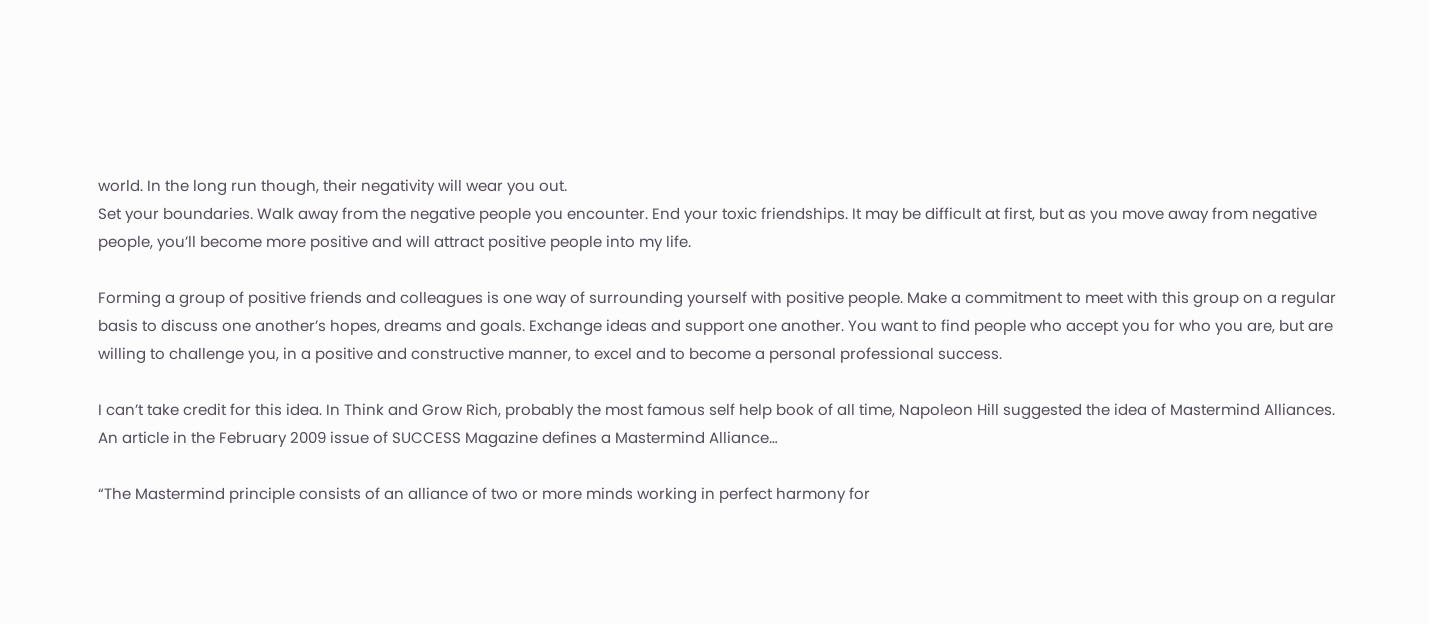world. In the long run though, their negativity will wear you out.
Set your boundaries. Walk away from the negative people you encounter. End your toxic friendships. It may be difficult at first, but as you move away from negative people, you’ll become more positive and will attract positive people into my life.

Forming a group of positive friends and colleagues is one way of surrounding yourself with positive people. Make a commitment to meet with this group on a regular basis to discuss one another’s hopes, dreams and goals. Exchange ideas and support one another. You want to find people who accept you for who you are, but are willing to challenge you, in a positive and constructive manner, to excel and to become a personal professional success.

I can’t take credit for this idea. In Think and Grow Rich, probably the most famous self help book of all time, Napoleon Hill suggested the idea of Mastermind Alliances. An article in the February 2009 issue of SUCCESS Magazine defines a Mastermind Alliance…

“The Mastermind principle consists of an alliance of two or more minds working in perfect harmony for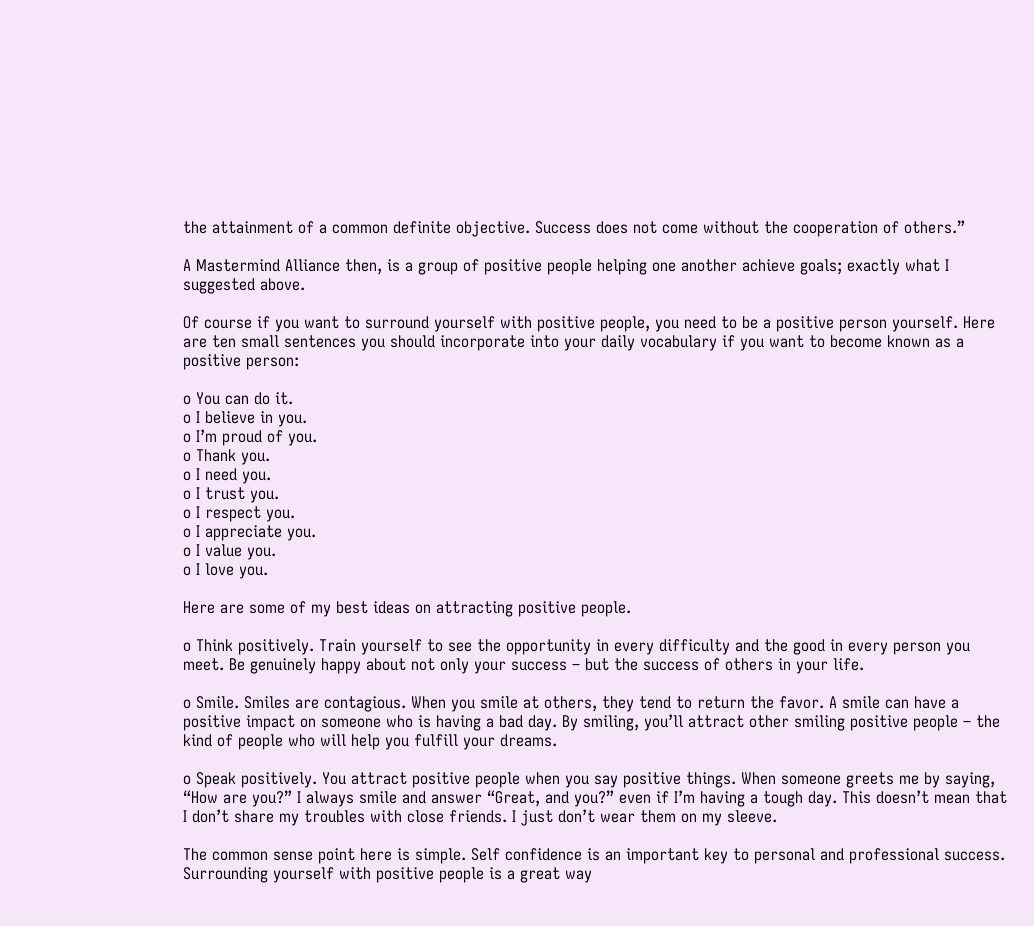the attainment of a common definite objective. Success does not come without the cooperation of others.”

A Mastermind Alliance then, is a group of positive people helping one another achieve goals; exactly what I suggested above.

Of course if you want to surround yourself with positive people, you need to be a positive person yourself. Here are ten small sentences you should incorporate into your daily vocabulary if you want to become known as a positive person:

o You can do it.
o I believe in you.
o I’m proud of you.
o Thank you.
o I need you.
o I trust you.
o I respect you.
o I appreciate you.
o I value you.
o I love you.

Here are some of my best ideas on attracting positive people.

o Think positively. Train yourself to see the opportunity in every difficulty and the good in every person you meet. Be genuinely happy about not only your success – but the success of others in your life.

o Smile. Smiles are contagious. When you smile at others, they tend to return the favor. A smile can have a positive impact on someone who is having a bad day. By smiling, you’ll attract other smiling positive people – the kind of people who will help you fulfill your dreams.

o Speak positively. You attract positive people when you say positive things. When someone greets me by saying, “How are you?” I always smile and answer “Great, and you?” even if I’m having a tough day. This doesn’t mean that I don’t share my troubles with close friends. I just don’t wear them on my sleeve.

The common sense point here is simple. Self confidence is an important key to personal and professional success. Surrounding yourself with positive people is a great way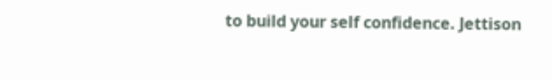to build your self confidence. Jettison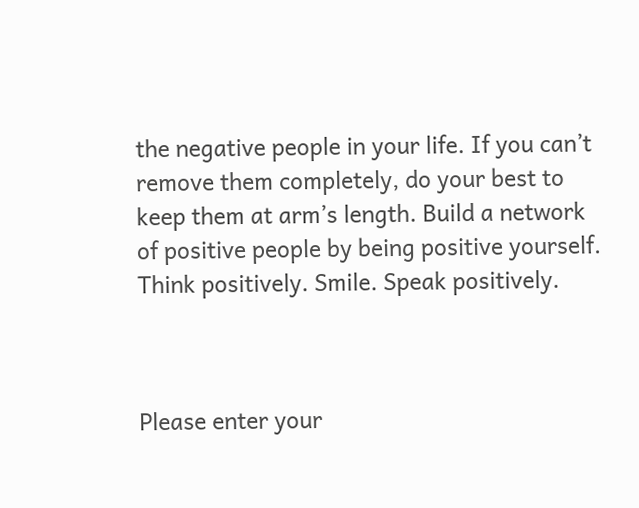the negative people in your life. If you can’t remove them completely, do your best to keep them at arm’s length. Build a network of positive people by being positive yourself. Think positively. Smile. Speak positively.



Please enter your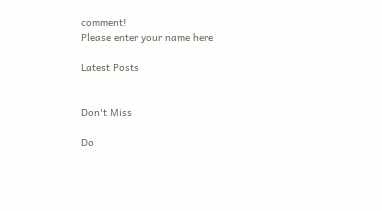comment!
Please enter your name here

Latest Posts


Don't Miss

Do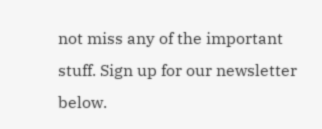not miss any of the important stuff. Sign up for our newsletter below.